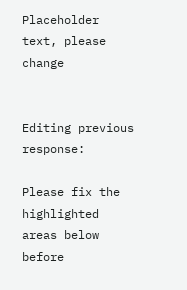Placeholder text, please change


Editing previous response:

Please fix the highlighted areas below before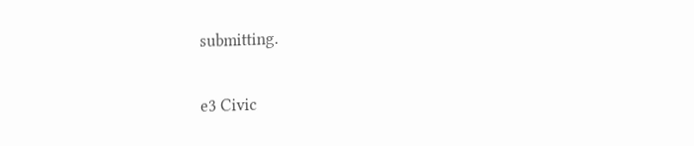submitting.

e3 Civic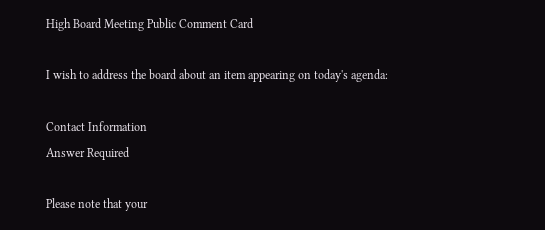High Board Meeting Public Comment Card

I wish to address the board about an item appearing on today's agenda:

Contact Information
Answer Required

Please note that your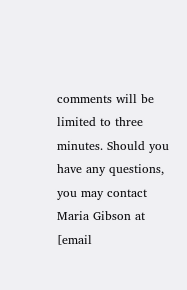comments will be limited to three minutes. Should you have any questions, you may contact Maria Gibson at [email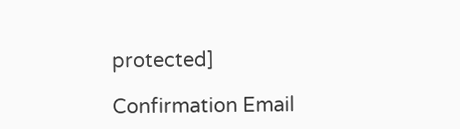protected]

Confirmation Email